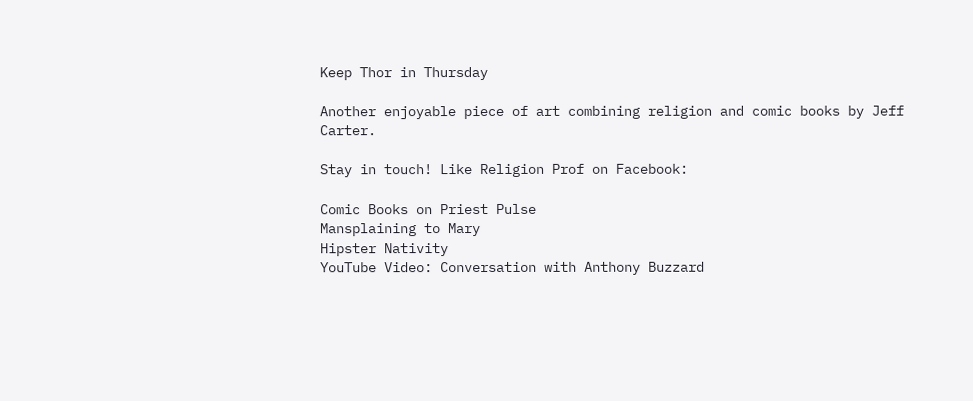Keep Thor in Thursday

Another enjoyable piece of art combining religion and comic books by Jeff Carter.

Stay in touch! Like Religion Prof on Facebook:

Comic Books on Priest Pulse
Mansplaining to Mary
Hipster Nativity
YouTube Video: Conversation with Anthony Buzzard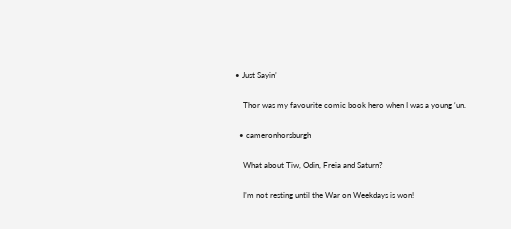• Just Sayin’

    Thor was my favourite comic book hero when I was a young ‘un.

  • cameronhorsburgh

    What about Tiw, Odin, Freia and Saturn?

    I’m not resting until the War on Weekdays is won!